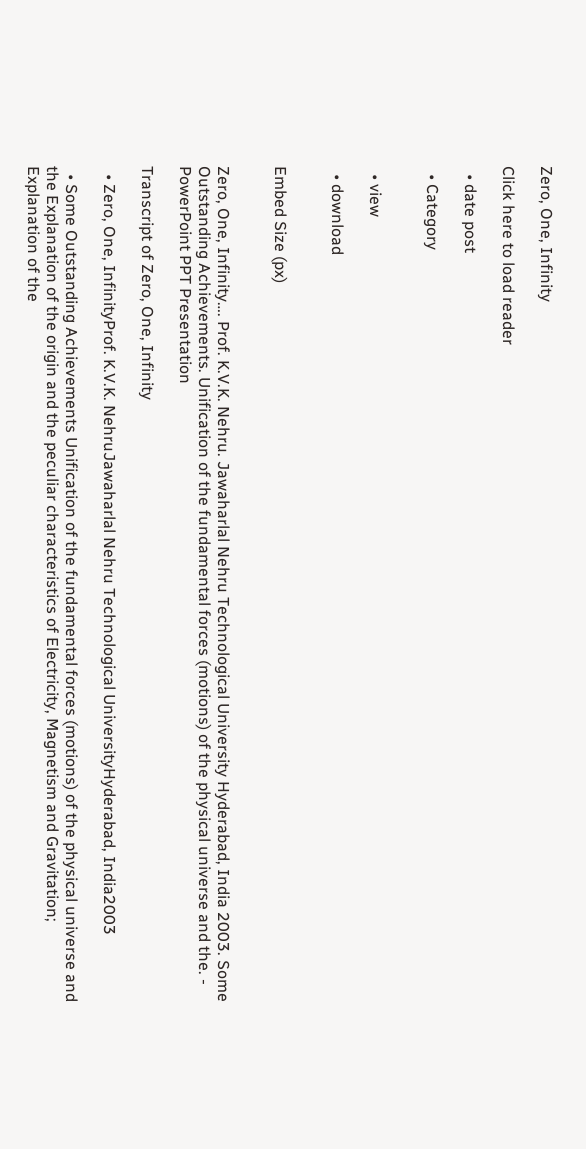Zero, One, Infinity

Click here to load reader

  • date post

  • Category


  • view

  • download


Embed Size (px)


Zero, One, Infinity…. Prof. K.V.K. Nehru. Jawaharlal Nehru Technological University Hyderabad, India 2003. Some Outstanding Achievements. Unification of the fundamental forces (motions) of the physical universe and the. - PowerPoint PPT Presentation

Transcript of Zero, One, Infinity

  • Zero, One, InfinityProf. K.V.K. NehruJawaharlal Nehru Technological UniversityHyderabad, India2003

  • Some Outstanding Achievements Unification of the fundamental forces (motions) of the physical universe and the Explanation of the origin and the peculiar characteristics of Electricity, Magnetism and Gravitation; Explanation of the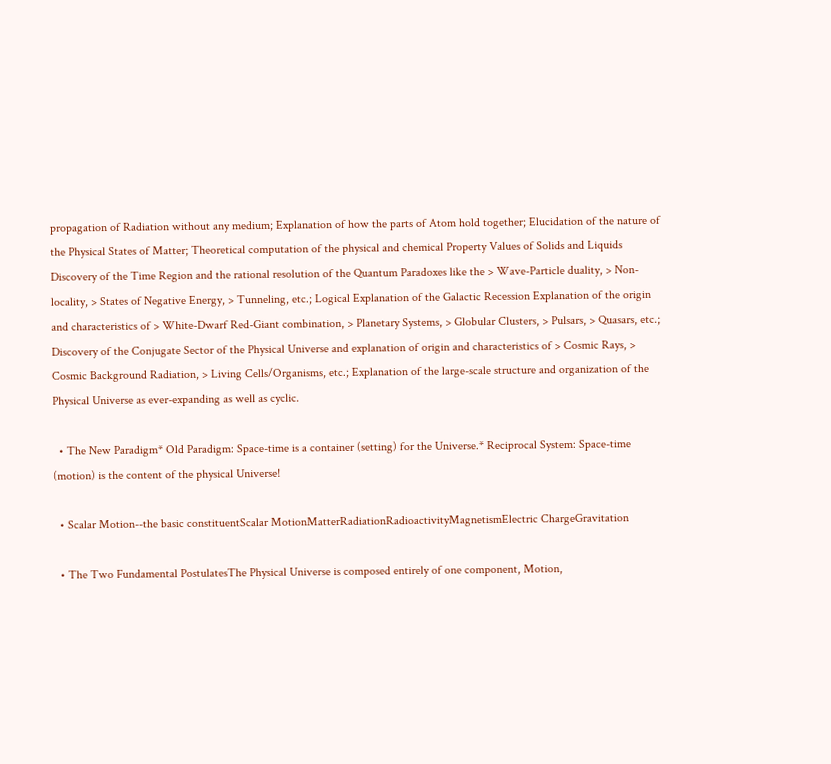propagation of Radiation without any medium; Explanation of how the parts of Atom hold together; Elucidation of the nature of the Physical States of Matter; Theoretical computation of the physical and chemical Property Values of Solids and Liquids Discovery of the Time Region and the rational resolution of the Quantum Paradoxes like the > Wave-Particle duality, > Non-locality, > States of Negative Energy, > Tunneling, etc.; Logical Explanation of the Galactic Recession Explanation of the origin and characteristics of > White-Dwarf Red-Giant combination, > Planetary Systems, > Globular Clusters, > Pulsars, > Quasars, etc.; Discovery of the Conjugate Sector of the Physical Universe and explanation of origin and characteristics of > Cosmic Rays, > Cosmic Background Radiation, > Living Cells/Organisms, etc.; Explanation of the large-scale structure and organization of the Physical Universe as ever-expanding as well as cyclic.

  • The New Paradigm* Old Paradigm: Space-time is a container (setting) for the Universe.* Reciprocal System: Space-time (motion) is the content of the physical Universe!

  • Scalar Motion--the basic constituentScalar MotionMatterRadiationRadioactivityMagnetismElectric ChargeGravitation

  • The Two Fundamental PostulatesThe Physical Universe is composed entirely of one component, Motion,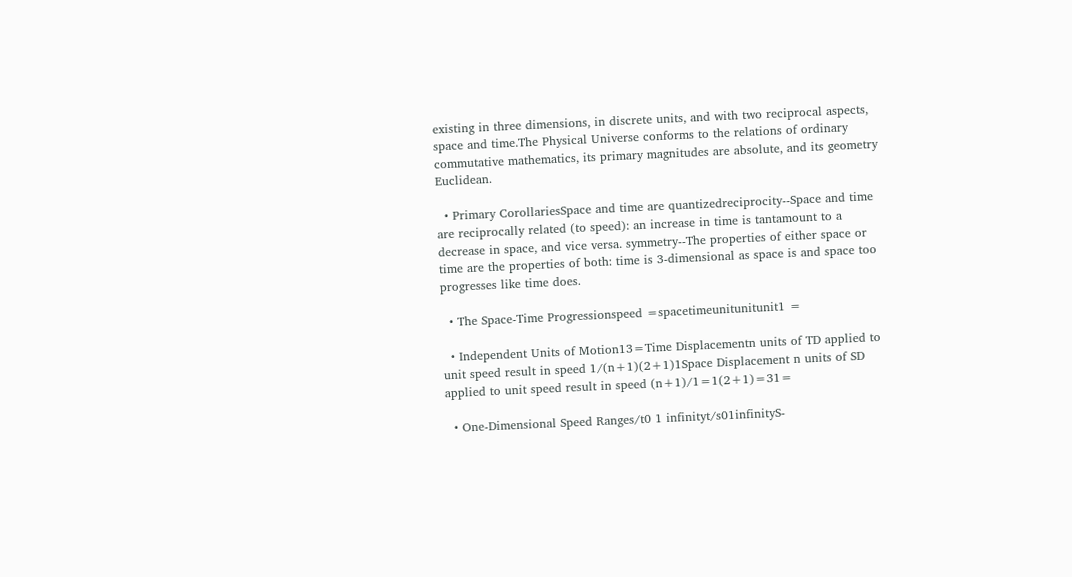existing in three dimensions, in discrete units, and with two reciprocal aspects, space and time.The Physical Universe conforms to the relations of ordinary commutative mathematics, its primary magnitudes are absolute, and its geometry Euclidean.

  • Primary CorollariesSpace and time are quantizedreciprocity--Space and time are reciprocally related (to speed): an increase in time is tantamount to a decrease in space, and vice versa. symmetry--The properties of either space or time are the properties of both: time is 3-dimensional as space is and space too progresses like time does.

  • The Space-Time Progressionspeed =spacetimeunitunitunit1 =

  • Independent Units of Motion13=Time Displacementn units of TD applied to unit speed result in speed 1/(n+1)(2+1)1Space Displacement n units of SD applied to unit speed result in speed (n+1)/1=1(2+1)=31=

  • One-Dimensional Speed Ranges/t0 1 infinityt/s01infinityS-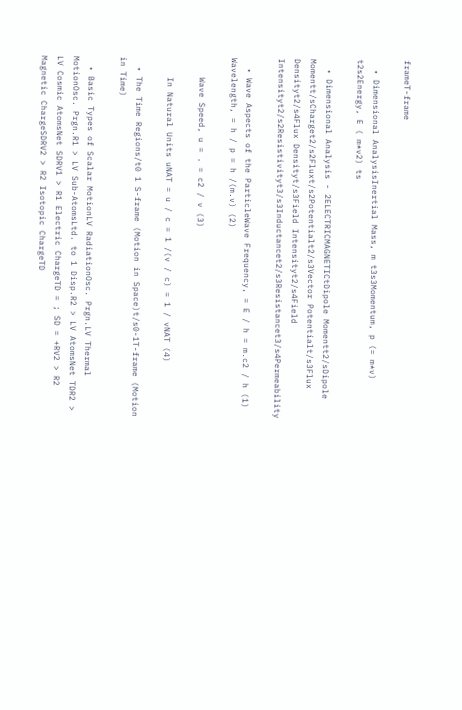frameT-frame

  • Dimensional AnalysisInertial Mass, m t3s3Momentum, p (= m*v) t2s2Energy, E ( m*v2) ts

  • Dimensional Analysis - 2ELECTRICMAGNETICtDipole Momentt2/sDipole Momentt/sCharget2/s2Fluxt/s2Potentialt2/s3Vector Potentialt/s3Flux Densityt2/s4Flux Densityt/s3Field Intensityt2/s4Field Intensityt2/s2Resistivityt3/s3Inductancet2/s3Resistancet3/s4Permeability

  • Wave Aspects of the ParticleWave Frequency, = E / h = m.c2 / h (1) Wavelength, = h / p = h /(m.v) (2)

    Wave Speed, u = . = c2 / v (3)

    In Natural Units uNAT = u / c = 1 /(v / c) = 1 / vNAT (4)

  • The Time Regions/t0 1 S-frame (Motion in Space)t/s0-1T-frame (Motion in Time)

  • Basic Types of Scalar MotionLV RadiationOsc. Prgn.LV Thermal MotionOsc. Prgn.R1 > LV Sub-AtomsLtd. to 1 Disp.R2 > LV AtomsNet TDR2 > LV Cosmic AtomsNet SDRV1 > R1 Electric ChargeTD = ; SD = +RV2 > R2 Magnetic ChargeSDRV2 > R2 Isotopic ChargeTD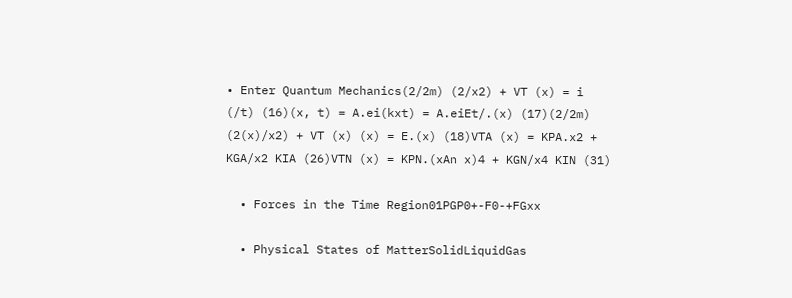• Enter Quantum Mechanics(2/2m) (2/x2) + VT (x) = i (/t) (16)(x, t) = A.ei(kxt) = A.eiEt/.(x) (17)(2/2m) (2(x)/x2) + VT (x) (x) = E.(x) (18)VTA (x) = KPA.x2 + KGA/x2 KIA (26)VTN (x) = KPN.(xAn x)4 + KGN/x4 KIN (31)

  • Forces in the Time Region01PGP0+-F0-+FGxx

  • Physical States of MatterSolidLiquidGas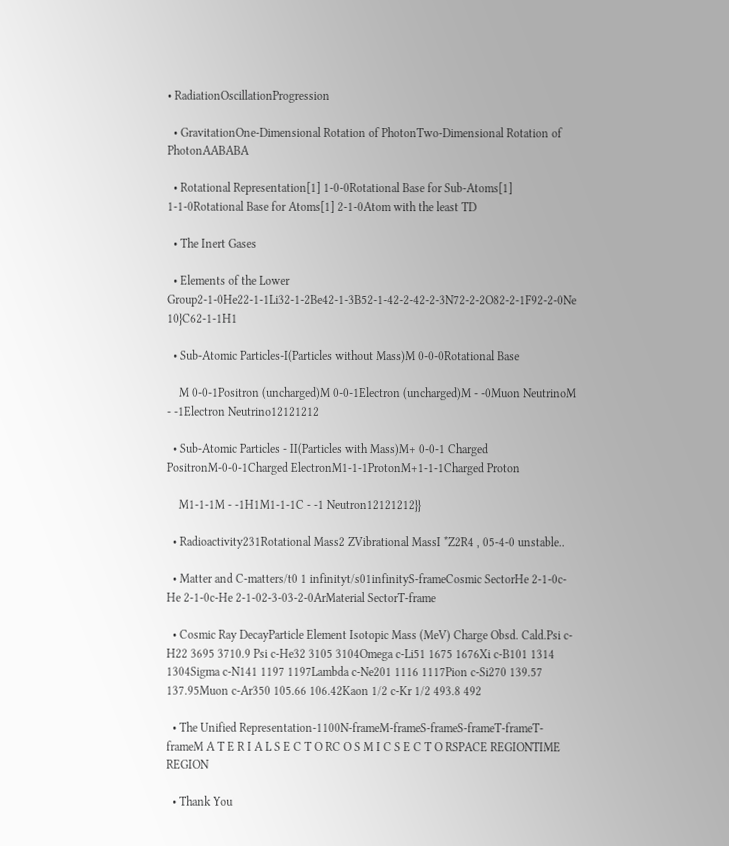• RadiationOscillationProgression

  • GravitationOne-Dimensional Rotation of PhotonTwo-Dimensional Rotation of PhotonAABABA

  • Rotational Representation[1] 1-0-0Rotational Base for Sub-Atoms[1] 1-1-0Rotational Base for Atoms[1] 2-1-0Atom with the least TD

  • The Inert Gases

  • Elements of the Lower Group2-1-0He22-1-1Li32-1-2Be42-1-3B52-1-42-2-42-2-3N72-2-2O82-2-1F92-2-0Ne 10}C62-1-1H1

  • Sub-Atomic Particles-I(Particles without Mass)M 0-0-0Rotational Base

    M 0-0-1Positron (uncharged)M 0-0-1Electron (uncharged)M - -0Muon NeutrinoM - -1Electron Neutrino12121212

  • Sub-Atomic Particles - II(Particles with Mass)M+ 0-0-1 Charged PositronM-0-0-1Charged ElectronM1-1-1ProtonM+1-1-1Charged Proton

    M1-1-1M - -1H1M1-1-1C - -1 Neutron12121212}}

  • Radioactivity231Rotational Mass2 ZVibrational MassI *Z2R4 , 05-4-0 unstable..

  • Matter and C-matters/t0 1 infinityt/s01infinityS-frameCosmic SectorHe 2-1-0c-He 2-1-0c-He 2-1-02-3-03-2-0ArMaterial SectorT-frame

  • Cosmic Ray DecayParticle Element Isotopic Mass (MeV) Charge Obsd. Cald.Psi c-H22 3695 3710.9 Psi c-He32 3105 3104Omega c-Li51 1675 1676Xi c-B101 1314 1304Sigma c-N141 1197 1197Lambda c-Ne201 1116 1117Pion c-Si270 139.57 137.95Muon c-Ar350 105.66 106.42Kaon 1/2 c-Kr 1/2 493.8 492

  • The Unified Representation-1100N-frameM-frameS-frameS-frameT-frameT-frameM A T E R I A L S E C T O RC O S M I C S E C T O RSPACE REGIONTIME REGION

  • Thank You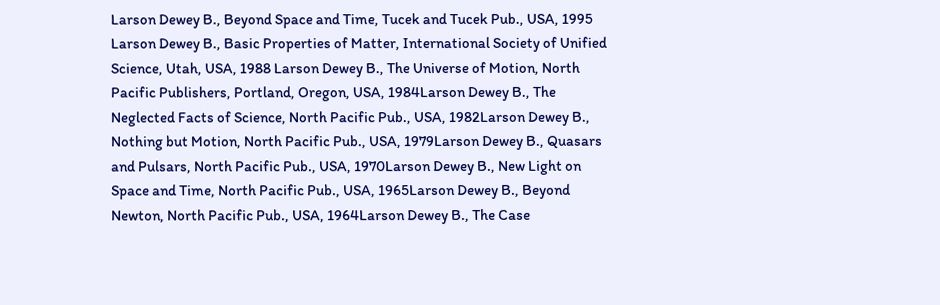Larson Dewey B., Beyond Space and Time, Tucek and Tucek Pub., USA, 1995 Larson Dewey B., Basic Properties of Matter, International Society of Unified Science, Utah, USA, 1988 Larson Dewey B., The Universe of Motion, North Pacific Publishers, Portland, Oregon, USA, 1984Larson Dewey B., The Neglected Facts of Science, North Pacific Pub., USA, 1982Larson Dewey B., Nothing but Motion, North Pacific Pub., USA, 1979Larson Dewey B., Quasars and Pulsars, North Pacific Pub., USA, 1970Larson Dewey B., New Light on Space and Time, North Pacific Pub., USA, 1965Larson Dewey B., Beyond Newton, North Pacific Pub., USA, 1964Larson Dewey B., The Case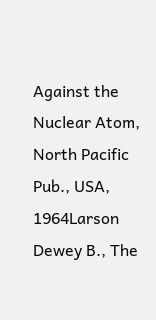Against the Nuclear Atom, North Pacific Pub., USA, 1964Larson Dewey B., The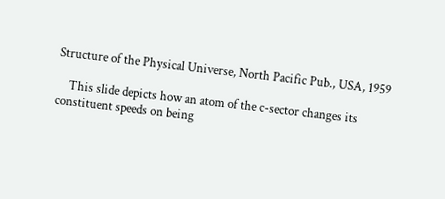Structure of the Physical Universe, North Pacific Pub., USA, 1959

    This slide depicts how an atom of the c-sector changes its constituent speeds on being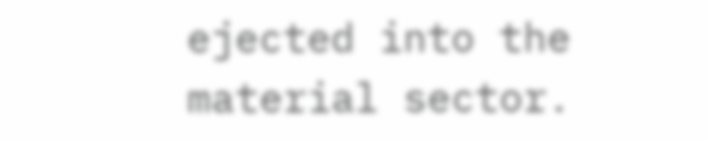ejected into the material sector.